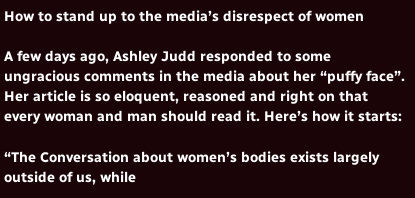How to stand up to the media’s disrespect of women

A few days ago, Ashley Judd responded to some ungracious comments in the media about her “puffy face”. Her article is so eloquent, reasoned and right on that every woman and man should read it. Here’s how it starts:

“The Conversation about women’s bodies exists largely outside of us, while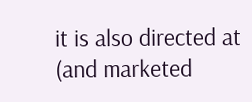it is also directed at (and marketed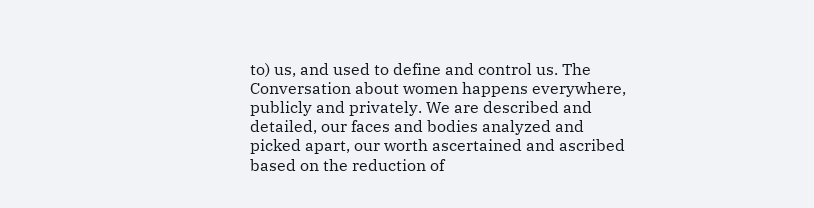to) us, and used to define and control us. The Conversation about women happens everywhere, publicly and privately. We are described and detailed, our faces and bodies analyzed and picked apart, our worth ascertained and ascribed based on the reduction of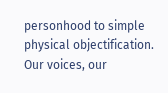personhood to simple physical objectification. Our voices, our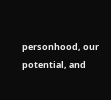personhood, our potential, and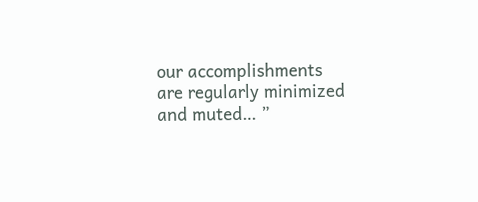our accomplishments are regularly minimized and muted… ”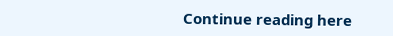Continue reading here